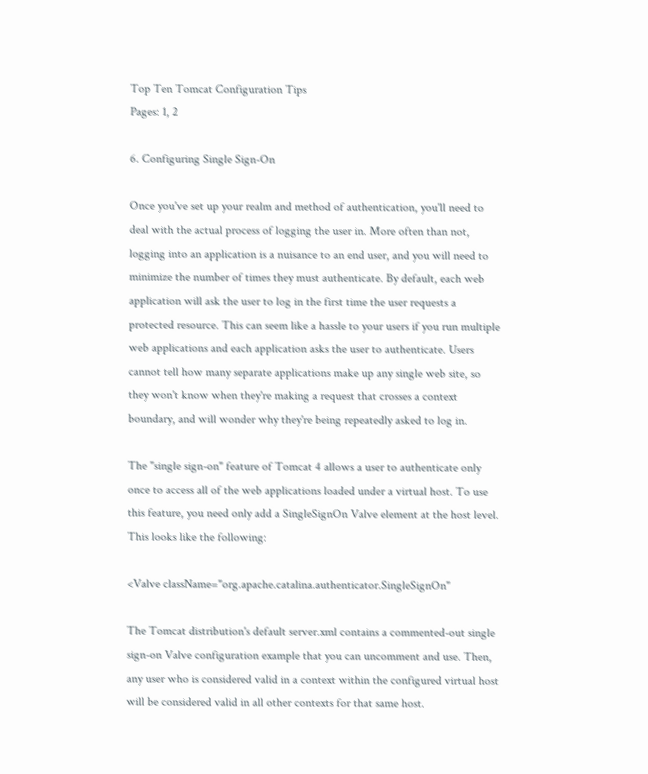Top Ten Tomcat Configuration Tips
Pages: 1, 2

6. Configuring Single Sign-On

Once you've set up your realm and method of authentication, you'll need to deal with the actual process of logging the user in. More often than not, logging into an application is a nuisance to an end user, and you will need to minimize the number of times they must authenticate. By default, each web application will ask the user to log in the first time the user requests a protected resource. This can seem like a hassle to your users if you run multiple web applications and each application asks the user to authenticate. Users cannot tell how many separate applications make up any single web site, so they won't know when they're making a request that crosses a context boundary, and will wonder why they're being repeatedly asked to log in.

The "single sign-on" feature of Tomcat 4 allows a user to authenticate only once to access all of the web applications loaded under a virtual host. To use this feature, you need only add a SingleSignOn Valve element at the host level. This looks like the following:

<Valve className="org.apache.catalina.authenticator.SingleSignOn"

The Tomcat distribution's default server.xml contains a commented-out single sign-on Valve configuration example that you can uncomment and use. Then, any user who is considered valid in a context within the configured virtual host will be considered valid in all other contexts for that same host.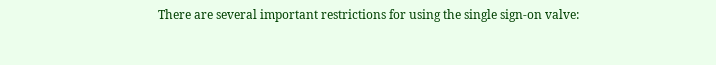There are several important restrictions for using the single sign-on valve: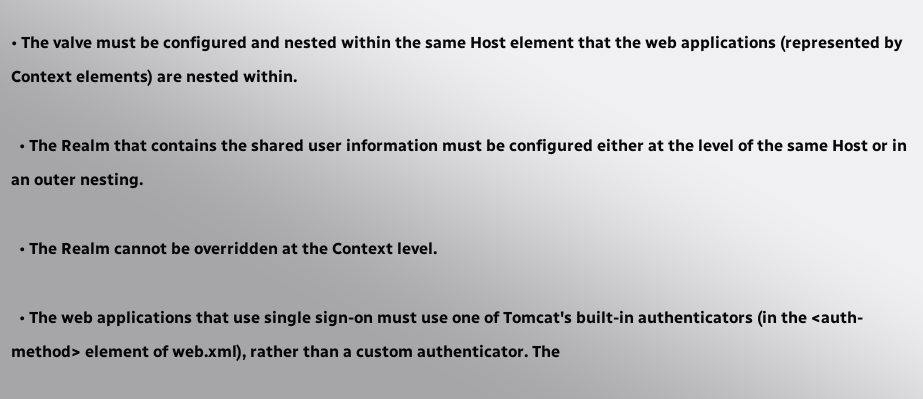• The valve must be configured and nested within the same Host element that the web applications (represented by Context elements) are nested within.

  • The Realm that contains the shared user information must be configured either at the level of the same Host or in an outer nesting.

  • The Realm cannot be overridden at the Context level.

  • The web applications that use single sign-on must use one of Tomcat's built-in authenticators (in the <auth-method> element of web.xml), rather than a custom authenticator. The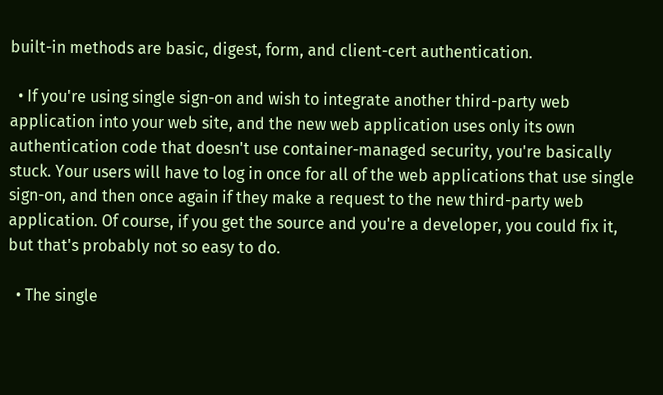built-in methods are basic, digest, form, and client-cert authentication.

  • If you're using single sign-on and wish to integrate another third-party web application into your web site, and the new web application uses only its own authentication code that doesn't use container-managed security, you're basically stuck. Your users will have to log in once for all of the web applications that use single sign-on, and then once again if they make a request to the new third-party web application. Of course, if you get the source and you're a developer, you could fix it, but that's probably not so easy to do.

  • The single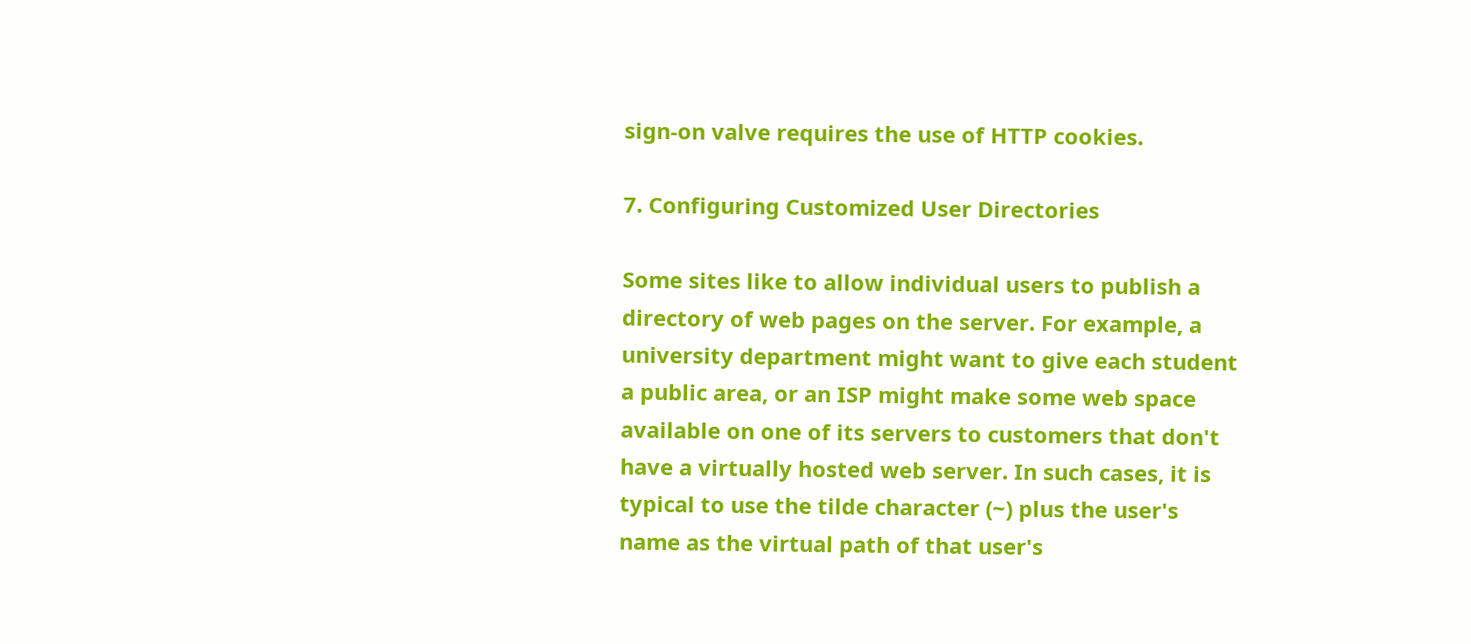sign-on valve requires the use of HTTP cookies.

7. Configuring Customized User Directories

Some sites like to allow individual users to publish a directory of web pages on the server. For example, a university department might want to give each student a public area, or an ISP might make some web space available on one of its servers to customers that don't have a virtually hosted web server. In such cases, it is typical to use the tilde character (~) plus the user's name as the virtual path of that user's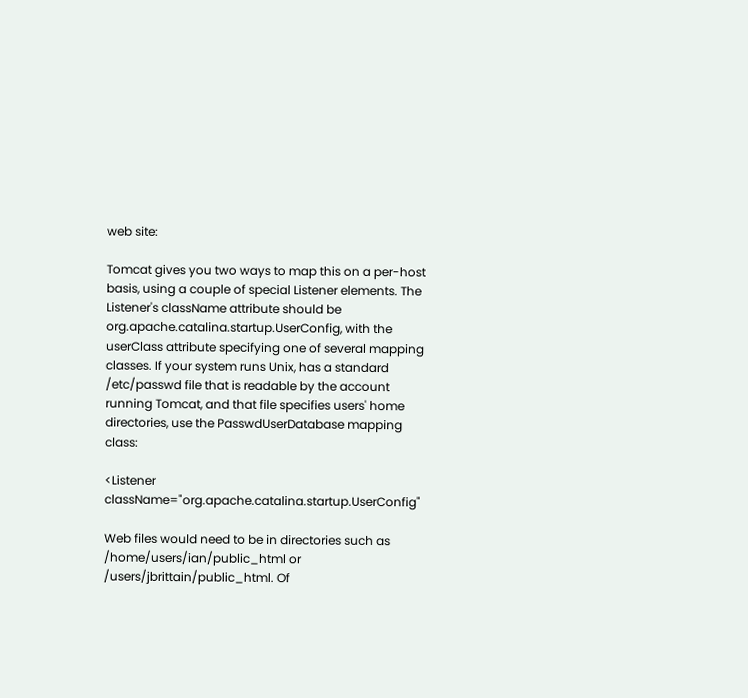web site:

Tomcat gives you two ways to map this on a per-host basis, using a couple of special Listener elements. The Listener's className attribute should be org.apache.catalina.startup.UserConfig, with the userClass attribute specifying one of several mapping classes. If your system runs Unix, has a standard /etc/passwd file that is readable by the account running Tomcat, and that file specifies users' home directories, use the PasswdUserDatabase mapping class:

<Listener className="org.apache.catalina.startup.UserConfig"

Web files would need to be in directories such as /home/users/ian/public_html or /users/jbrittain/public_html. Of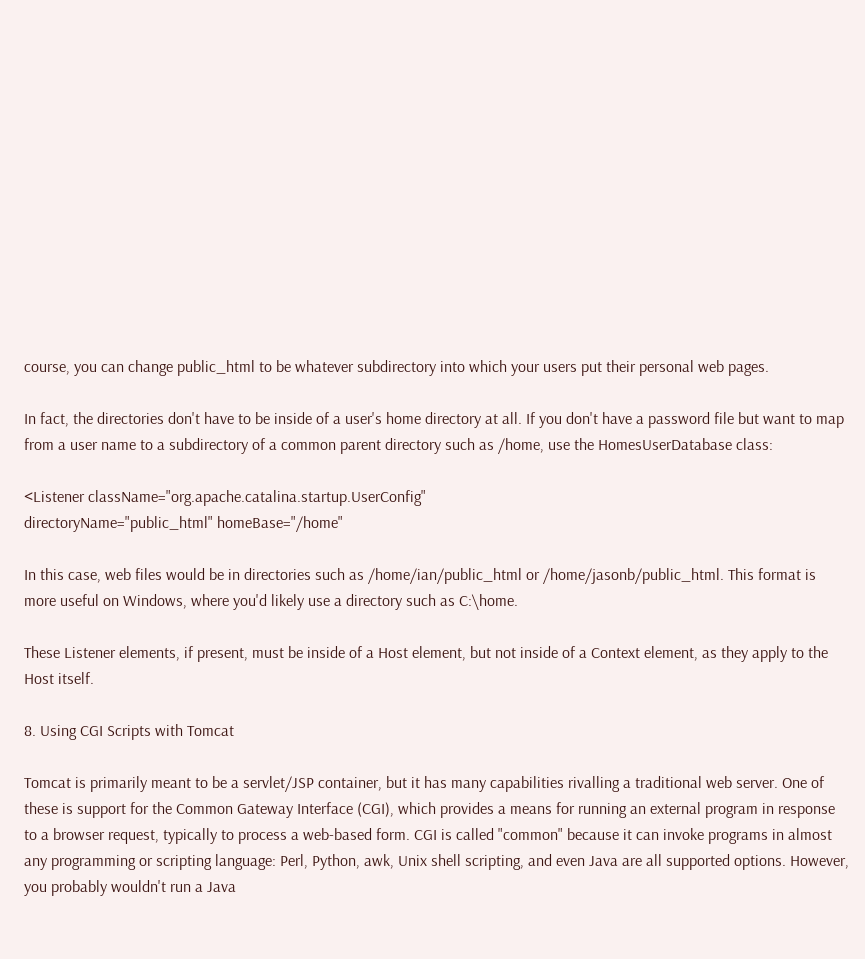course, you can change public_html to be whatever subdirectory into which your users put their personal web pages.

In fact, the directories don't have to be inside of a user's home directory at all. If you don't have a password file but want to map from a user name to a subdirectory of a common parent directory such as /home, use the HomesUserDatabase class:

<Listener className="org.apache.catalina.startup.UserConfig"
directoryName="public_html" homeBase="/home"

In this case, web files would be in directories such as /home/ian/public_html or /home/jasonb/public_html. This format is more useful on Windows, where you'd likely use a directory such as C:\home.

These Listener elements, if present, must be inside of a Host element, but not inside of a Context element, as they apply to the Host itself.

8. Using CGI Scripts with Tomcat

Tomcat is primarily meant to be a servlet/JSP container, but it has many capabilities rivalling a traditional web server. One of these is support for the Common Gateway Interface (CGI), which provides a means for running an external program in response to a browser request, typically to process a web-based form. CGI is called "common" because it can invoke programs in almost any programming or scripting language: Perl, Python, awk, Unix shell scripting, and even Java are all supported options. However, you probably wouldn't run a Java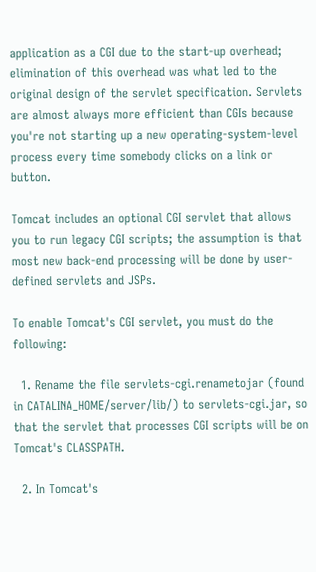application as a CGI due to the start-up overhead; elimination of this overhead was what led to the original design of the servlet specification. Servlets are almost always more efficient than CGIs because you're not starting up a new operating-system-level process every time somebody clicks on a link or button.

Tomcat includes an optional CGI servlet that allows you to run legacy CGI scripts; the assumption is that most new back-end processing will be done by user-defined servlets and JSPs.

To enable Tomcat's CGI servlet, you must do the following:

  1. Rename the file servlets-cgi.renametojar (found in CATALINA_HOME/server/lib/) to servlets-cgi.jar, so that the servlet that processes CGI scripts will be on Tomcat's CLASSPATH.

  2. In Tomcat's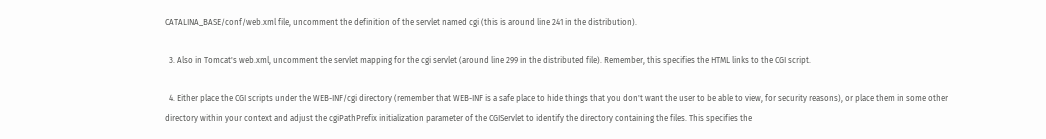CATALINA_BASE/conf/web.xml file, uncomment the definition of the servlet named cgi (this is around line 241 in the distribution).

  3. Also in Tomcat's web.xml, uncomment the servlet mapping for the cgi servlet (around line 299 in the distributed file). Remember, this specifies the HTML links to the CGI script.

  4. Either place the CGI scripts under the WEB-INF/cgi directory (remember that WEB-INF is a safe place to hide things that you don't want the user to be able to view, for security reasons), or place them in some other directory within your context and adjust the cgiPathPrefix initialization parameter of the CGIServlet to identify the directory containing the files. This specifies the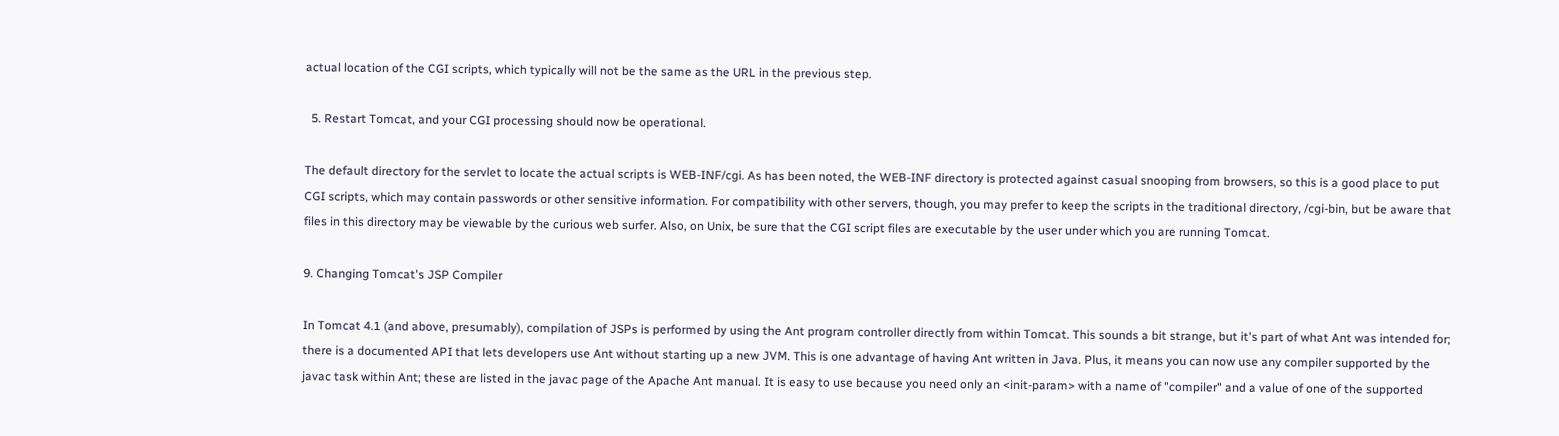actual location of the CGI scripts, which typically will not be the same as the URL in the previous step.

  5. Restart Tomcat, and your CGI processing should now be operational.

The default directory for the servlet to locate the actual scripts is WEB-INF/cgi. As has been noted, the WEB-INF directory is protected against casual snooping from browsers, so this is a good place to put CGI scripts, which may contain passwords or other sensitive information. For compatibility with other servers, though, you may prefer to keep the scripts in the traditional directory, /cgi-bin, but be aware that files in this directory may be viewable by the curious web surfer. Also, on Unix, be sure that the CGI script files are executable by the user under which you are running Tomcat.

9. Changing Tomcat's JSP Compiler

In Tomcat 4.1 (and above, presumably), compilation of JSPs is performed by using the Ant program controller directly from within Tomcat. This sounds a bit strange, but it's part of what Ant was intended for; there is a documented API that lets developers use Ant without starting up a new JVM. This is one advantage of having Ant written in Java. Plus, it means you can now use any compiler supported by the javac task within Ant; these are listed in the javac page of the Apache Ant manual. It is easy to use because you need only an <init-param> with a name of "compiler" and a value of one of the supported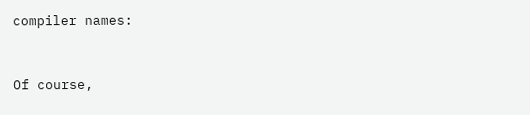compiler names:


Of course,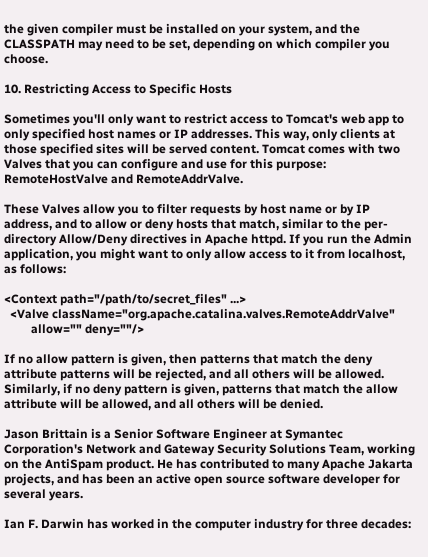the given compiler must be installed on your system, and the CLASSPATH may need to be set, depending on which compiler you choose.

10. Restricting Access to Specific Hosts

Sometimes you'll only want to restrict access to Tomcat's web app to only specified host names or IP addresses. This way, only clients at those specified sites will be served content. Tomcat comes with two Valves that you can configure and use for this purpose: RemoteHostValve and RemoteAddrValve.

These Valves allow you to filter requests by host name or by IP address, and to allow or deny hosts that match, similar to the per-directory Allow/Deny directives in Apache httpd. If you run the Admin application, you might want to only allow access to it from localhost, as follows:

<Context path="/path/to/secret_files" ...>
  <Valve className="org.apache.catalina.valves.RemoteAddrValve"
         allow="" deny=""/>

If no allow pattern is given, then patterns that match the deny attribute patterns will be rejected, and all others will be allowed. Similarly, if no deny pattern is given, patterns that match the allow attribute will be allowed, and all others will be denied.

Jason Brittain is a Senior Software Engineer at Symantec Corporation's Network and Gateway Security Solutions Team, working on the AntiSpam product. He has contributed to many Apache Jakarta projects, and has been an active open source software developer for several years.

Ian F. Darwin has worked in the computer industry for three decades: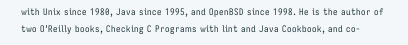with Unix since 1980, Java since 1995, and OpenBSD since 1998. He is the author of two O'Reilly books, Checking C Programs with lint and Java Cookbook, and co-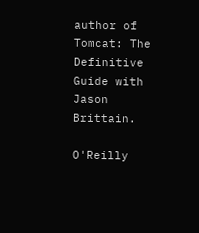author of Tomcat: The Definitive Guide with Jason Brittain.

O'Reilly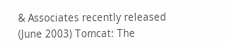& Associates recently released (June 2003) Tomcat: The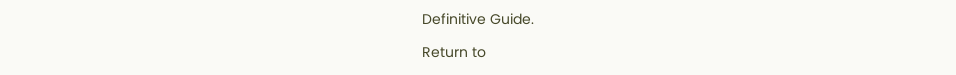Definitive Guide.

Return to